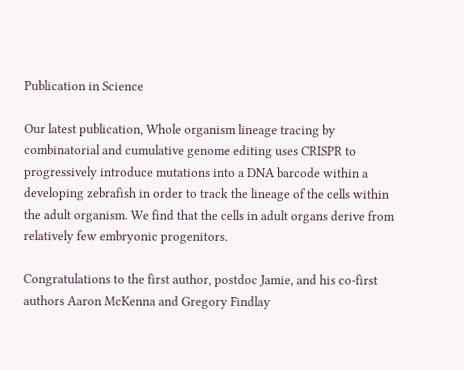Publication in Science

Our latest publication, Whole organism lineage tracing by combinatorial and cumulative genome editing uses CRISPR to progressively introduce mutations into a DNA barcode within a developing zebrafish in order to track the lineage of the cells within the adult organism. We find that the cells in adult organs derive from relatively few embryonic progenitors.

Congratulations to the first author, postdoc Jamie, and his co-first authors Aaron McKenna and Gregory Findlay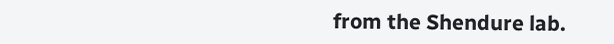from the Shendure lab.